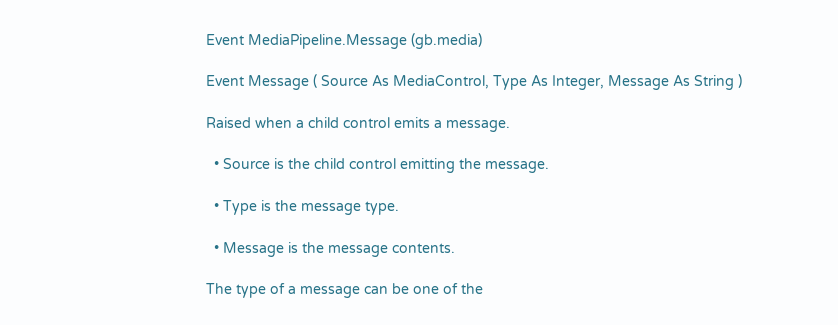Event MediaPipeline.Message (gb.media)

Event Message ( Source As MediaControl, Type As Integer, Message As String )

Raised when a child control emits a message.

  • Source is the child control emitting the message.

  • Type is the message type.

  • Message is the message contents.

The type of a message can be one of the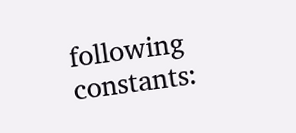following constants: